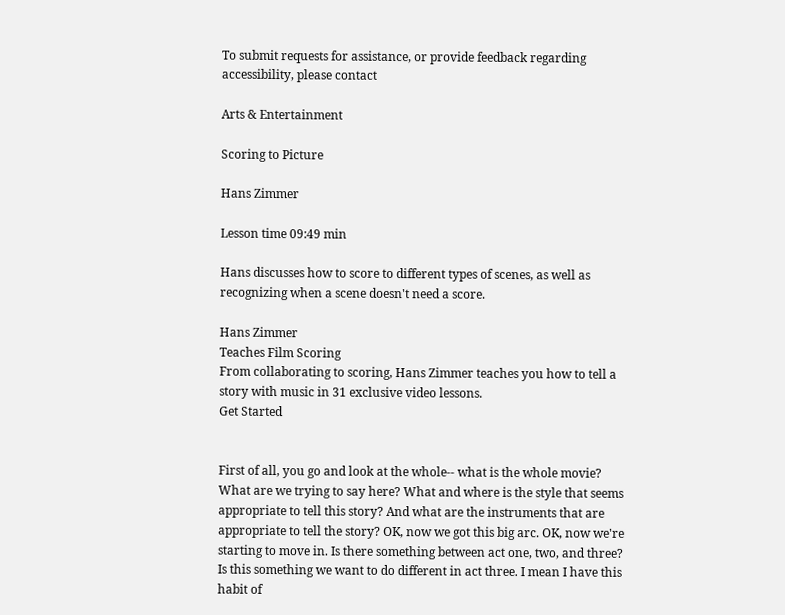To submit requests for assistance, or provide feedback regarding accessibility, please contact

Arts & Entertainment

Scoring to Picture

Hans Zimmer

Lesson time 09:49 min

Hans discusses how to score to different types of scenes, as well as recognizing when a scene doesn't need a score.

Hans Zimmer
Teaches Film Scoring
From collaborating to scoring, Hans Zimmer teaches you how to tell a story with music in 31 exclusive video lessons.
Get Started


First of all, you go and look at the whole-- what is the whole movie? What are we trying to say here? What and where is the style that seems appropriate to tell this story? And what are the instruments that are appropriate to tell the story? OK, now we got this big arc. OK, now we're starting to move in. Is there something between act one, two, and three? Is this something we want to do different in act three. I mean I have this habit of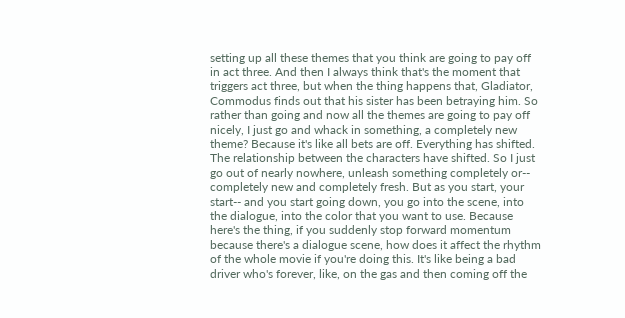setting up all these themes that you think are going to pay off in act three. And then I always think that's the moment that triggers act three, but when the thing happens that, Gladiator, Commodus finds out that his sister has been betraying him. So rather than going and now all the themes are going to pay off nicely, I just go and whack in something, a completely new theme? Because it's like all bets are off. Everything has shifted. The relationship between the characters have shifted. So I just go out of nearly nowhere, unleash something completely or-- completely new and completely fresh. But as you start, your start-- and you start going down, you go into the scene, into the dialogue, into the color that you want to use. Because here's the thing, if you suddenly stop forward momentum because there's a dialogue scene, how does it affect the rhythm of the whole movie if you're doing this. It's like being a bad driver who's forever, like, on the gas and then coming off the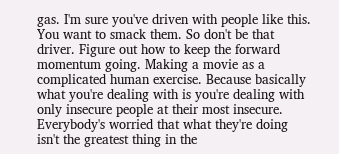gas. I'm sure you've driven with people like this. You want to smack them. So don't be that driver. Figure out how to keep the forward momentum going. Making a movie as a complicated human exercise. Because basically what you're dealing with is you're dealing with only insecure people at their most insecure. Everybody's worried that what they're doing isn't the greatest thing in the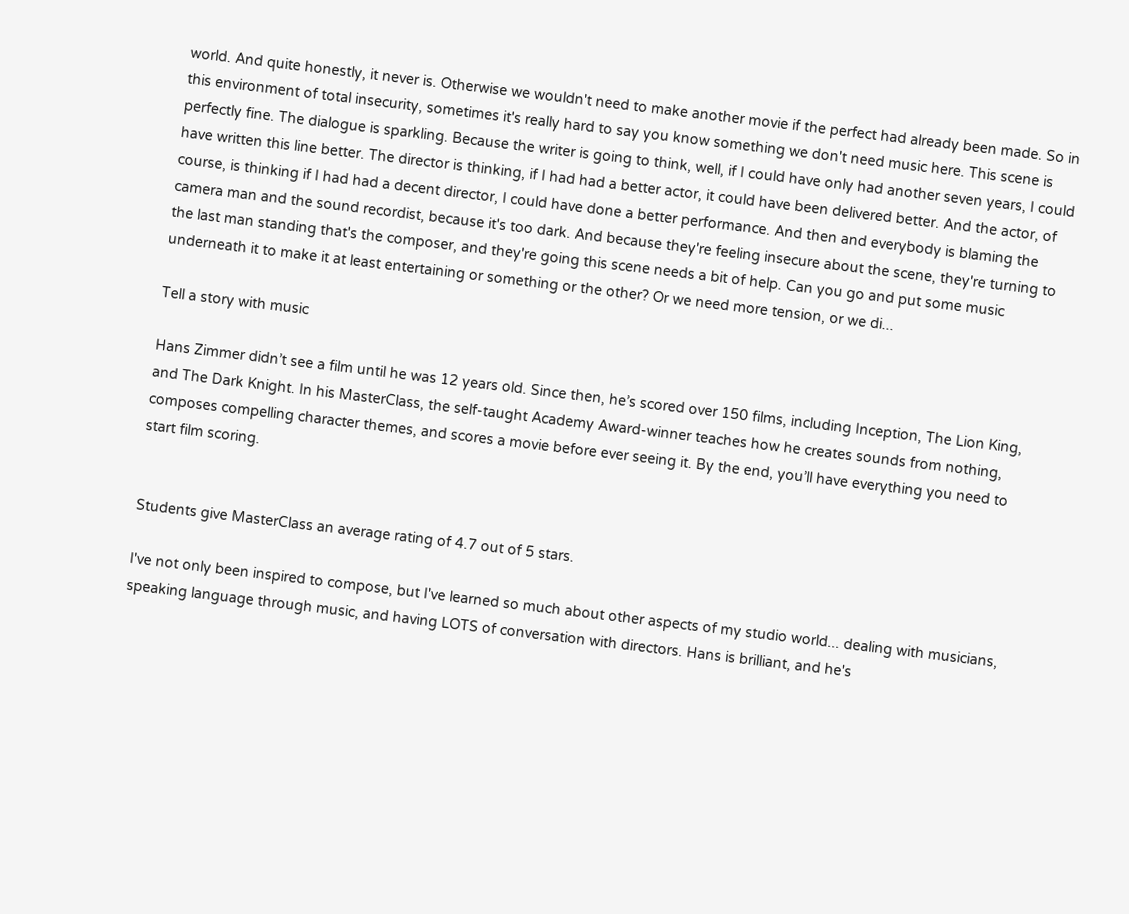world. And quite honestly, it never is. Otherwise we wouldn't need to make another movie if the perfect had already been made. So in this environment of total insecurity, sometimes it's really hard to say you know something we don't need music here. This scene is perfectly fine. The dialogue is sparkling. Because the writer is going to think, well, if I could have only had another seven years, I could have written this line better. The director is thinking, if I had had a better actor, it could have been delivered better. And the actor, of course, is thinking if I had had a decent director, I could have done a better performance. And then and everybody is blaming the camera man and the sound recordist, because it's too dark. And because they're feeling insecure about the scene, they're turning to the last man standing that's the composer, and they're going this scene needs a bit of help. Can you go and put some music underneath it to make it at least entertaining or something or the other? Or we need more tension, or we di...

Tell a story with music

Hans Zimmer didn’t see a film until he was 12 years old. Since then, he’s scored over 150 films, including Inception, The Lion King, and The Dark Knight. In his MasterClass, the self-taught Academy Award-winner teaches how he creates sounds from nothing, composes compelling character themes, and scores a movie before ever seeing it. By the end, you’ll have everything you need to start film scoring.


Students give MasterClass an average rating of 4.7 out of 5 stars.

I've not only been inspired to compose, but I've learned so much about other aspects of my studio world... dealing with musicians, speaking language through music, and having LOTS of conversation with directors. Hans is brilliant, and he's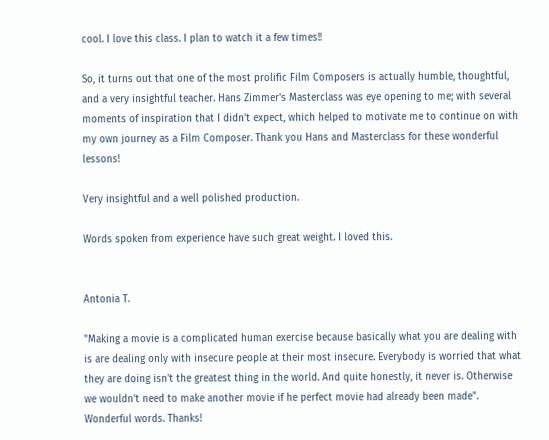cool. I love this class. I plan to watch it a few times!!

So, it turns out that one of the most prolific Film Composers is actually humble, thoughtful, and a very insightful teacher. Hans Zimmer's Masterclass was eye opening to me; with several moments of inspiration that I didn't expect, which helped to motivate me to continue on with my own journey as a Film Composer. Thank you Hans and Masterclass for these wonderful lessons!

Very insightful and a well polished production.

Words spoken from experience have such great weight. I loved this.


Antonia T.

"Making a movie is a complicated human exercise because basically what you are dealing with is are dealing only with insecure people at their most insecure. Everybody is worried that what they are doing isn't the greatest thing in the world. And quite honestly, it never is. Otherwise we wouldn't need to make another movie if he perfect movie had already been made". Wonderful words. Thanks!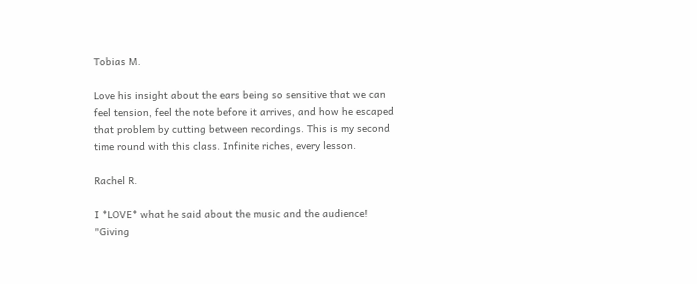Tobias M.

Love his insight about the ears being so sensitive that we can feel tension, feel the note before it arrives, and how he escaped that problem by cutting between recordings. This is my second time round with this class. Infinite riches, every lesson.

Rachel R.

I *LOVE* what he said about the music and the audience! "Giving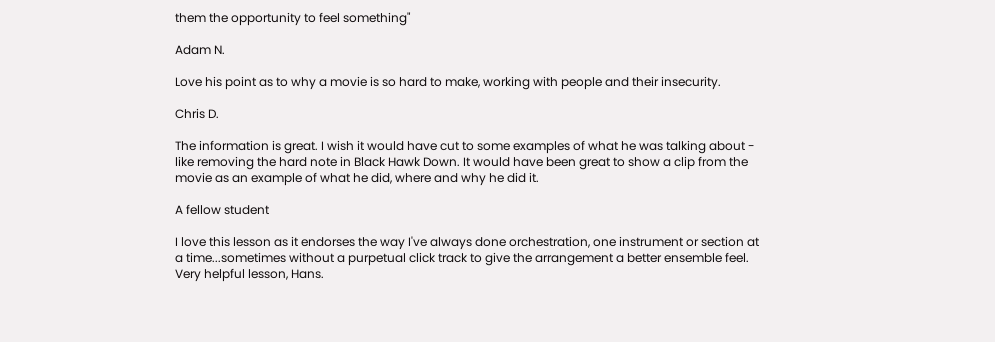them the opportunity to feel something"

Adam N.

Love his point as to why a movie is so hard to make, working with people and their insecurity.

Chris D.

The information is great. I wish it would have cut to some examples of what he was talking about - like removing the hard note in Black Hawk Down. It would have been great to show a clip from the movie as an example of what he did, where and why he did it.

A fellow student

I love this lesson as it endorses the way I've always done orchestration, one instrument or section at a time...sometimes without a purpetual click track to give the arrangement a better ensemble feel. Very helpful lesson, Hans.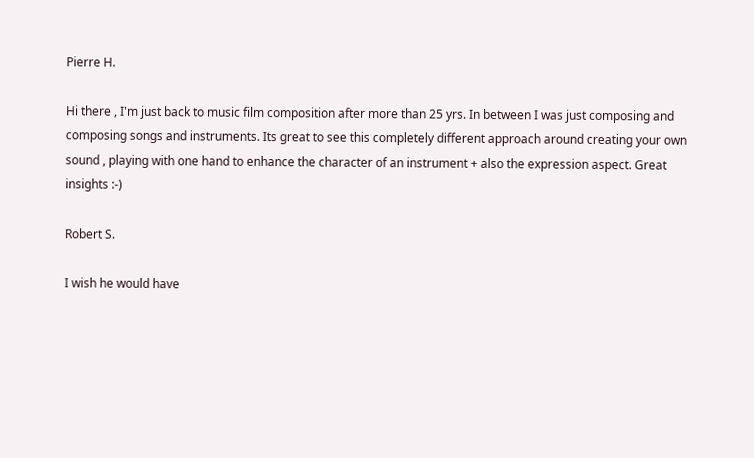Pierre H.

Hi there , I'm just back to music film composition after more than 25 yrs. In between I was just composing and composing songs and instruments. Its great to see this completely different approach around creating your own sound , playing with one hand to enhance the character of an instrument + also the expression aspect. Great insights :-)

Robert S.

I wish he would have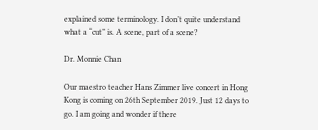explained some terminology. I don’t quite understand what a “cut” is. A scene, part of a scene?

Dr. Monnie Chan

Our maestro teacher Hans Zimmer live concert in Hong Kong is coming on 26th September 2019. Just 12 days to go. I am going and wonder if there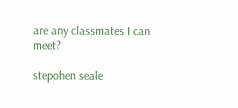are any classmates I can meet?

stepohen seale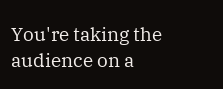You're taking the audience on a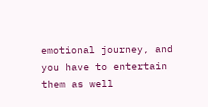emotional journey, and you have to entertain them as well